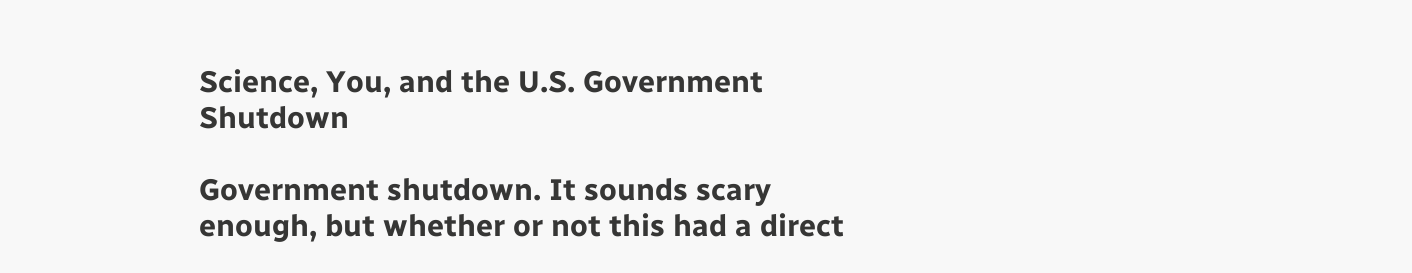Science, You, and the U.S. Government Shutdown

Government shutdown. It sounds scary enough, but whether or not this had a direct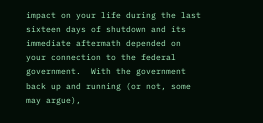impact on your life during the last sixteen days of shutdown and its immediate aftermath depended on your connection to the federal government.  With the government back up and running (or not, some may argue),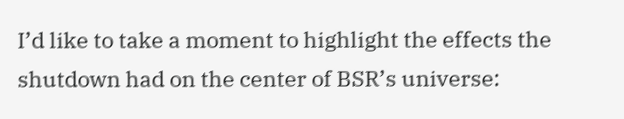I’d like to take a moment to highlight the effects the shutdown had on the center of BSR’s universe: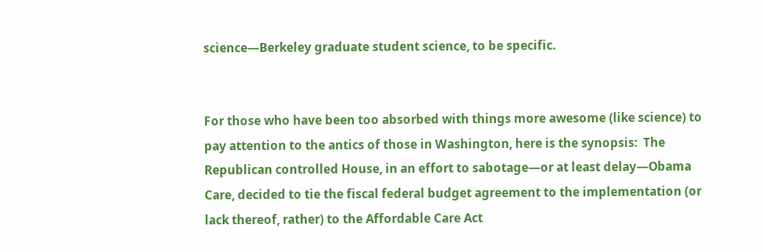science—Berkeley graduate student science, to be specific.


For those who have been too absorbed with things more awesome (like science) to pay attention to the antics of those in Washington, here is the synopsis:  The Republican controlled House, in an effort to sabotage—or at least delay—Obama Care, decided to tie the fiscal federal budget agreement to the implementation (or lack thereof, rather) to the Affordable Care Act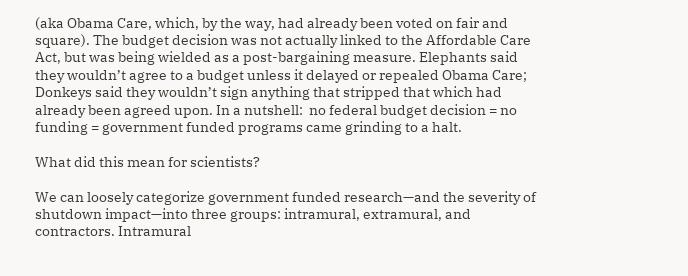(aka Obama Care, which, by the way, had already been voted on fair and square). The budget decision was not actually linked to the Affordable Care Act, but was being wielded as a post-bargaining measure. Elephants said they wouldn’t agree to a budget unless it delayed or repealed Obama Care; Donkeys said they wouldn’t sign anything that stripped that which had already been agreed upon. In a nutshell:  no federal budget decision = no funding = government funded programs came grinding to a halt.

What did this mean for scientists?

We can loosely categorize government funded research—and the severity of shutdown impact—into three groups: intramural, extramural, and contractors. Intramural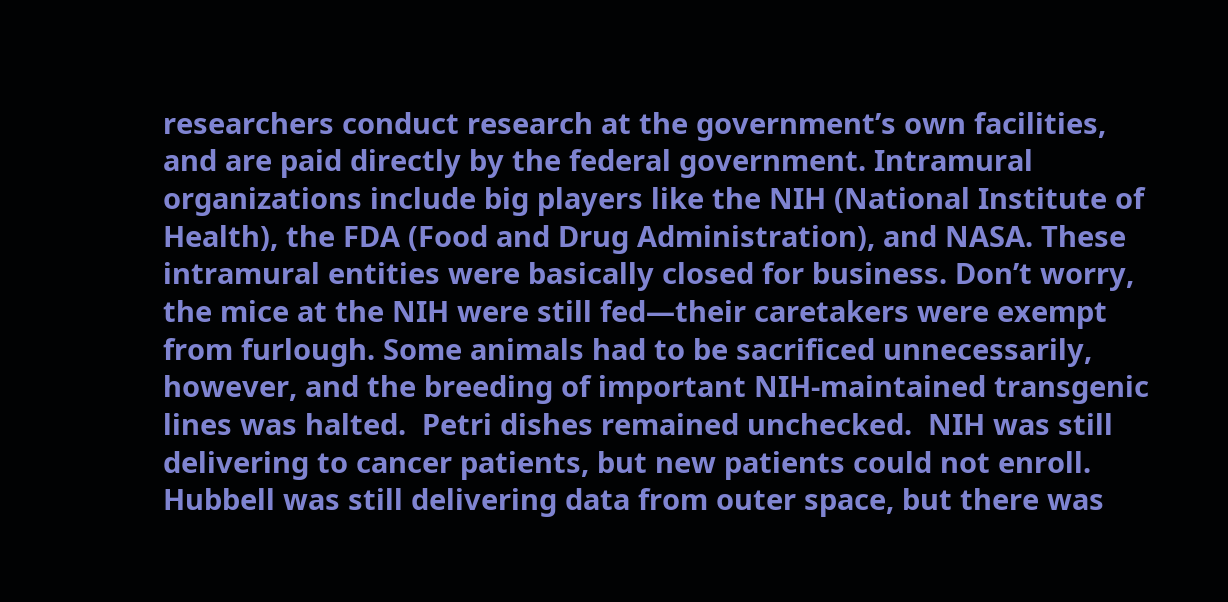researchers conduct research at the government’s own facilities, and are paid directly by the federal government. Intramural organizations include big players like the NIH (National Institute of Health), the FDA (Food and Drug Administration), and NASA. These intramural entities were basically closed for business. Don’t worry, the mice at the NIH were still fed—their caretakers were exempt from furlough. Some animals had to be sacrificed unnecessarily, however, and the breeding of important NIH-maintained transgenic lines was halted.  Petri dishes remained unchecked.  NIH was still delivering to cancer patients, but new patients could not enroll.  Hubbell was still delivering data from outer space, but there was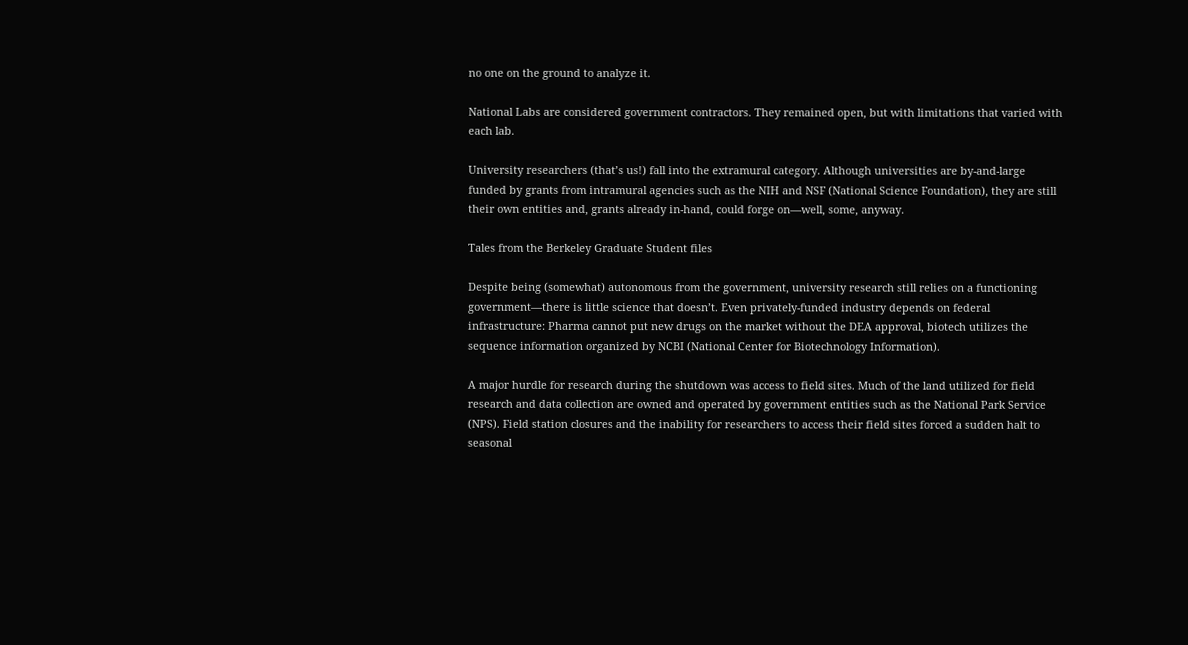no one on the ground to analyze it.

National Labs are considered government contractors. They remained open, but with limitations that varied with each lab.

University researchers (that’s us!) fall into the extramural category. Although universities are by-and-large funded by grants from intramural agencies such as the NIH and NSF (National Science Foundation), they are still their own entities and, grants already in-hand, could forge on—well, some, anyway.

Tales from the Berkeley Graduate Student files

Despite being (somewhat) autonomous from the government, university research still relies on a functioning government—there is little science that doesn’t. Even privately-funded industry depends on federal infrastructure: Pharma cannot put new drugs on the market without the DEA approval, biotech utilizes the sequence information organized by NCBI (National Center for Biotechnology Information).

A major hurdle for research during the shutdown was access to field sites. Much of the land utilized for field research and data collection are owned and operated by government entities such as the National Park Service (NPS). Field station closures and the inability for researchers to access their field sites forced a sudden halt to seasonal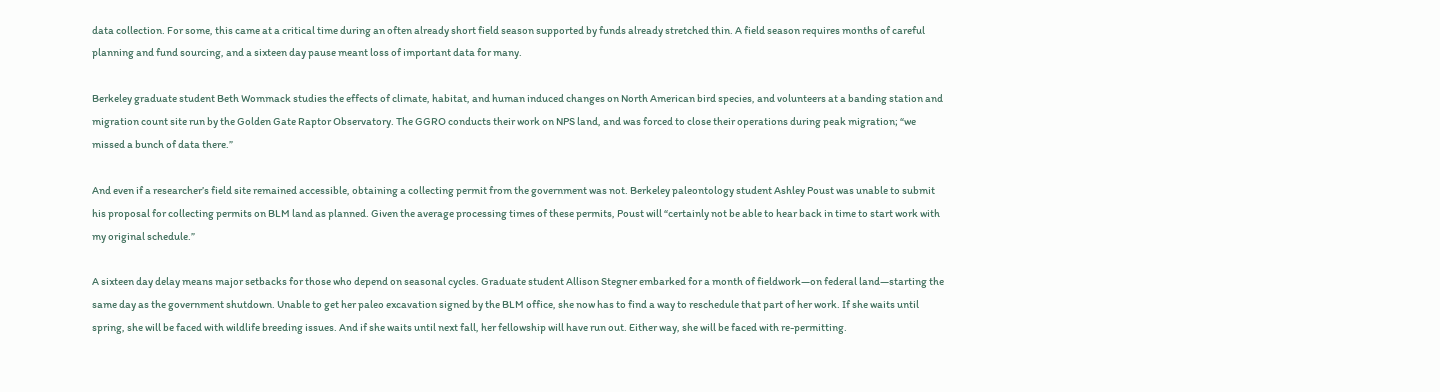data collection. For some, this came at a critical time during an often already short field season supported by funds already stretched thin. A field season requires months of careful planning and fund sourcing, and a sixteen day pause meant loss of important data for many.

Berkeley graduate student Beth Wommack studies the effects of climate, habitat, and human induced changes on North American bird species, and volunteers at a banding station and migration count site run by the Golden Gate Raptor Observatory. The GGRO conducts their work on NPS land, and was forced to close their operations during peak migration; “we missed a bunch of data there.”

And even if a researcher’s field site remained accessible, obtaining a collecting permit from the government was not. Berkeley paleontology student Ashley Poust was unable to submit his proposal for collecting permits on BLM land as planned. Given the average processing times of these permits, Poust will “certainly not be able to hear back in time to start work with my original schedule.”

A sixteen day delay means major setbacks for those who depend on seasonal cycles. Graduate student Allison Stegner embarked for a month of fieldwork—on federal land—starting the same day as the government shutdown. Unable to get her paleo excavation signed by the BLM office, she now has to find a way to reschedule that part of her work. If she waits until spring, she will be faced with wildlife breeding issues. And if she waits until next fall, her fellowship will have run out. Either way, she will be faced with re-permitting.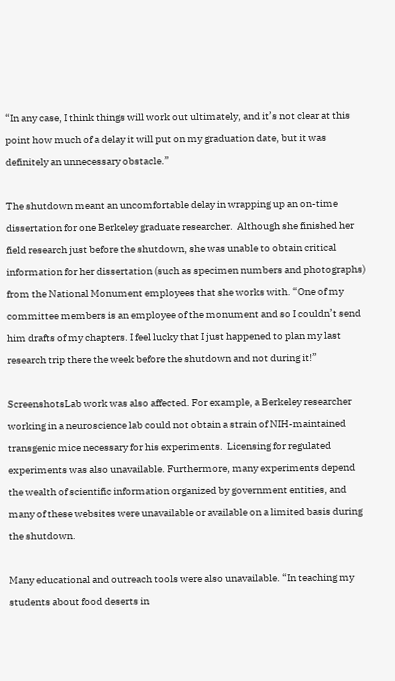“In any case, I think things will work out ultimately, and it’s not clear at this point how much of a delay it will put on my graduation date, but it was definitely an unnecessary obstacle.”

The shutdown meant an uncomfortable delay in wrapping up an on-time dissertation for one Berkeley graduate researcher.  Although she finished her field research just before the shutdown, she was unable to obtain critical information for her dissertation (such as specimen numbers and photographs) from the National Monument employees that she works with. “One of my committee members is an employee of the monument and so I couldn’t send him drafts of my chapters. I feel lucky that I just happened to plan my last research trip there the week before the shutdown and not during it!”

ScreenshotsLab work was also affected. For example, a Berkeley researcher working in a neuroscience lab could not obtain a strain of NIH-maintained transgenic mice necessary for his experiments.  Licensing for regulated experiments was also unavailable. Furthermore, many experiments depend the wealth of scientific information organized by government entities, and many of these websites were unavailable or available on a limited basis during the shutdown.

Many educational and outreach tools were also unavailable. “In teaching my students about food deserts in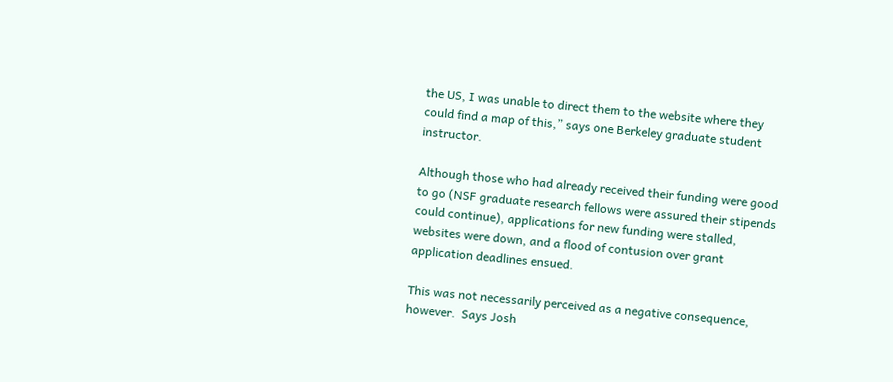the US, I was unable to direct them to the website where they could find a map of this,” says one Berkeley graduate student instructor.

Although those who had already received their funding were good to go (NSF graduate research fellows were assured their stipends could continue), applications for new funding were stalled, websites were down, and a flood of contusion over grant application deadlines ensued.

This was not necessarily perceived as a negative consequence, however.  Says Josh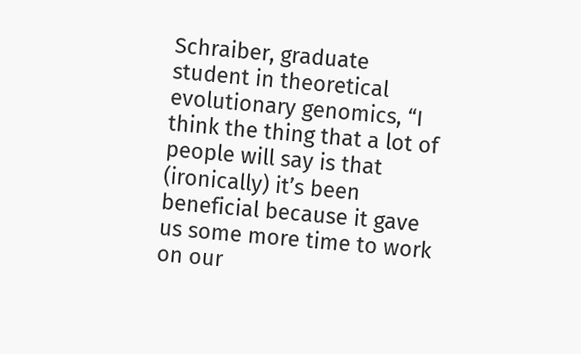Schraiber, graduate student in theoretical evolutionary genomics, “I think the thing that a lot of people will say is that (ironically) it’s been beneficial because it gave us some more time to work on our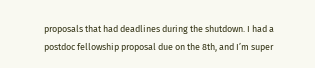proposals that had deadlines during the shutdown. I had a postdoc fellowship proposal due on the 8th, and I’m super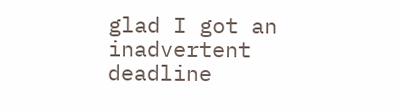glad I got an inadvertent deadline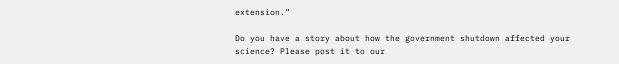extension.”

Do you have a story about how the government shutdown affected your science? Please post it to our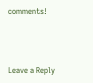comments!



Leave a Reply